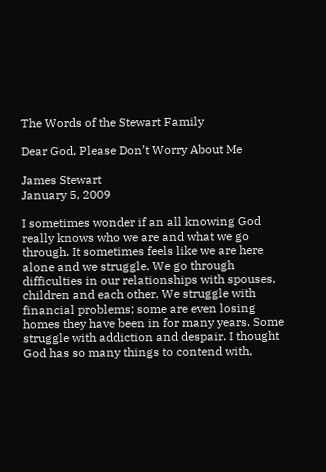The Words of the Stewart Family

Dear God, Please Don’t Worry About Me

James Stewart
January 5, 2009

I sometimes wonder if an all knowing God really knows who we are and what we go through. It sometimes feels like we are here alone and we struggle. We go through difficulties in our relationships with spouses, children and each other. We struggle with financial problems; some are even losing homes they have been in for many years. Some struggle with addiction and despair. I thought God has so many things to contend with,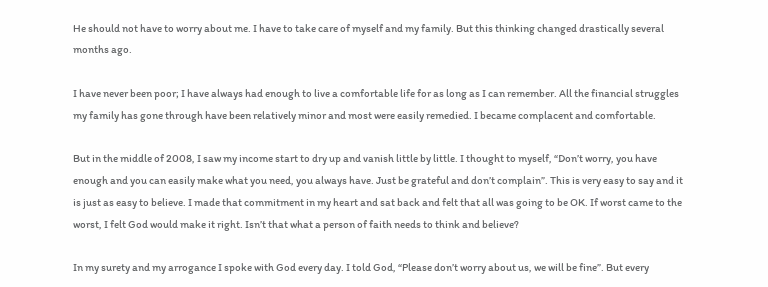He should not have to worry about me. I have to take care of myself and my family. But this thinking changed drastically several months ago.

I have never been poor; I have always had enough to live a comfortable life for as long as I can remember. All the financial struggles my family has gone through have been relatively minor and most were easily remedied. I became complacent and comfortable.

But in the middle of 2008, I saw my income start to dry up and vanish little by little. I thought to myself, “Don’t worry, you have enough and you can easily make what you need, you always have. Just be grateful and don’t complain”. This is very easy to say and it is just as easy to believe. I made that commitment in my heart and sat back and felt that all was going to be OK. If worst came to the worst, I felt God would make it right. Isn’t that what a person of faith needs to think and believe?

In my surety and my arrogance I spoke with God every day. I told God, “Please don’t worry about us, we will be fine”. But every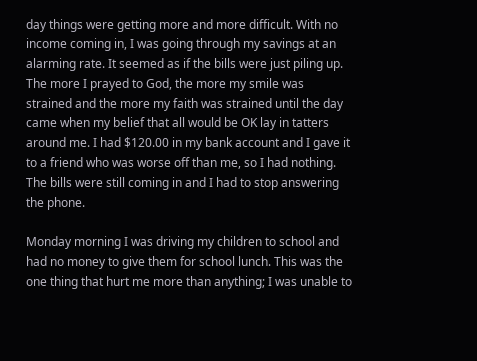day things were getting more and more difficult. With no income coming in, I was going through my savings at an alarming rate. It seemed as if the bills were just piling up. The more I prayed to God, the more my smile was strained and the more my faith was strained until the day came when my belief that all would be OK lay in tatters around me. I had $120.00 in my bank account and I gave it to a friend who was worse off than me, so I had nothing. The bills were still coming in and I had to stop answering the phone.

Monday morning I was driving my children to school and had no money to give them for school lunch. This was the one thing that hurt me more than anything; I was unable to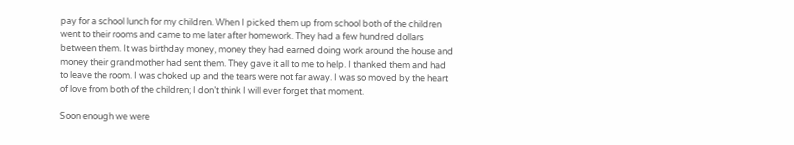pay for a school lunch for my children. When I picked them up from school both of the children went to their rooms and came to me later after homework. They had a few hundred dollars between them. It was birthday money, money they had earned doing work around the house and money their grandmother had sent them. They gave it all to me to help. I thanked them and had to leave the room. I was choked up and the tears were not far away. I was so moved by the heart of love from both of the children; I don’t think I will ever forget that moment.

Soon enough we were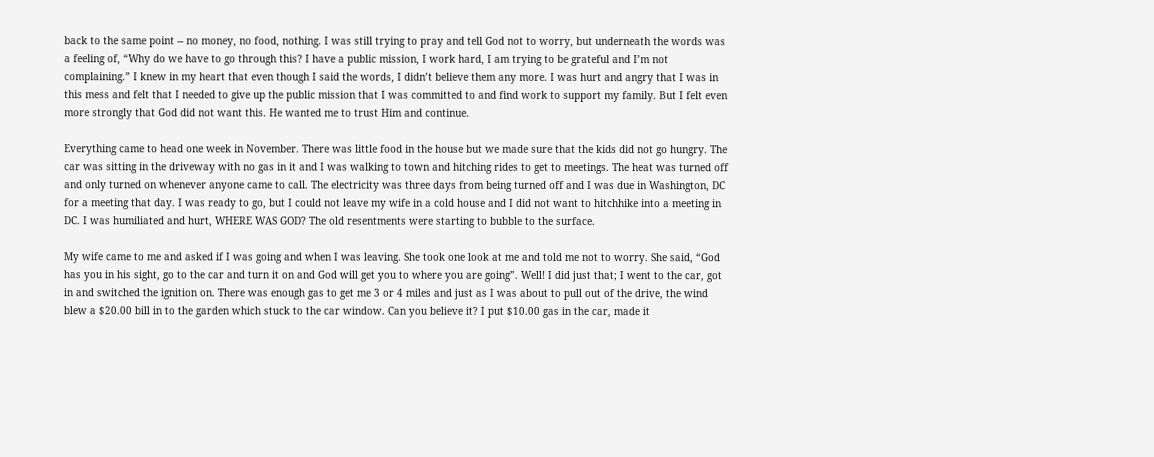back to the same point -- no money, no food, nothing. I was still trying to pray and tell God not to worry, but underneath the words was a feeling of, “Why do we have to go through this? I have a public mission, I work hard, I am trying to be grateful and I’m not complaining.” I knew in my heart that even though I said the words, I didn’t believe them any more. I was hurt and angry that I was in this mess and felt that I needed to give up the public mission that I was committed to and find work to support my family. But I felt even more strongly that God did not want this. He wanted me to trust Him and continue.

Everything came to head one week in November. There was little food in the house but we made sure that the kids did not go hungry. The car was sitting in the driveway with no gas in it and I was walking to town and hitching rides to get to meetings. The heat was turned off and only turned on whenever anyone came to call. The electricity was three days from being turned off and I was due in Washington, DC for a meeting that day. I was ready to go, but I could not leave my wife in a cold house and I did not want to hitchhike into a meeting in DC. I was humiliated and hurt, WHERE WAS GOD? The old resentments were starting to bubble to the surface.

My wife came to me and asked if I was going and when I was leaving. She took one look at me and told me not to worry. She said, “God has you in his sight, go to the car and turn it on and God will get you to where you are going”. Well! I did just that; I went to the car, got in and switched the ignition on. There was enough gas to get me 3 or 4 miles and just as I was about to pull out of the drive, the wind blew a $20.00 bill in to the garden which stuck to the car window. Can you believe it? I put $10.00 gas in the car, made it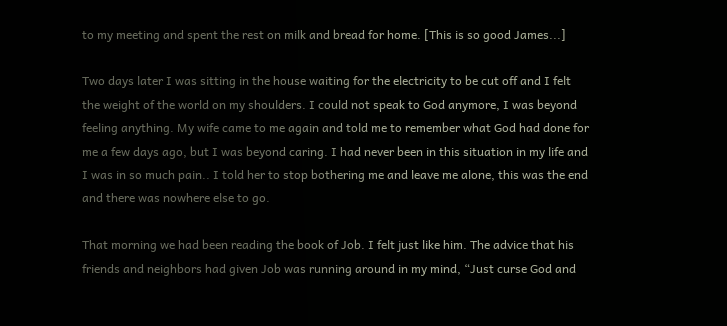to my meeting and spent the rest on milk and bread for home. [This is so good James...]

Two days later I was sitting in the house waiting for the electricity to be cut off and I felt the weight of the world on my shoulders. I could not speak to God anymore, I was beyond feeling anything. My wife came to me again and told me to remember what God had done for me a few days ago, but I was beyond caring. I had never been in this situation in my life and I was in so much pain.. I told her to stop bothering me and leave me alone, this was the end and there was nowhere else to go.

That morning we had been reading the book of Job. I felt just like him. The advice that his friends and neighbors had given Job was running around in my mind, “Just curse God and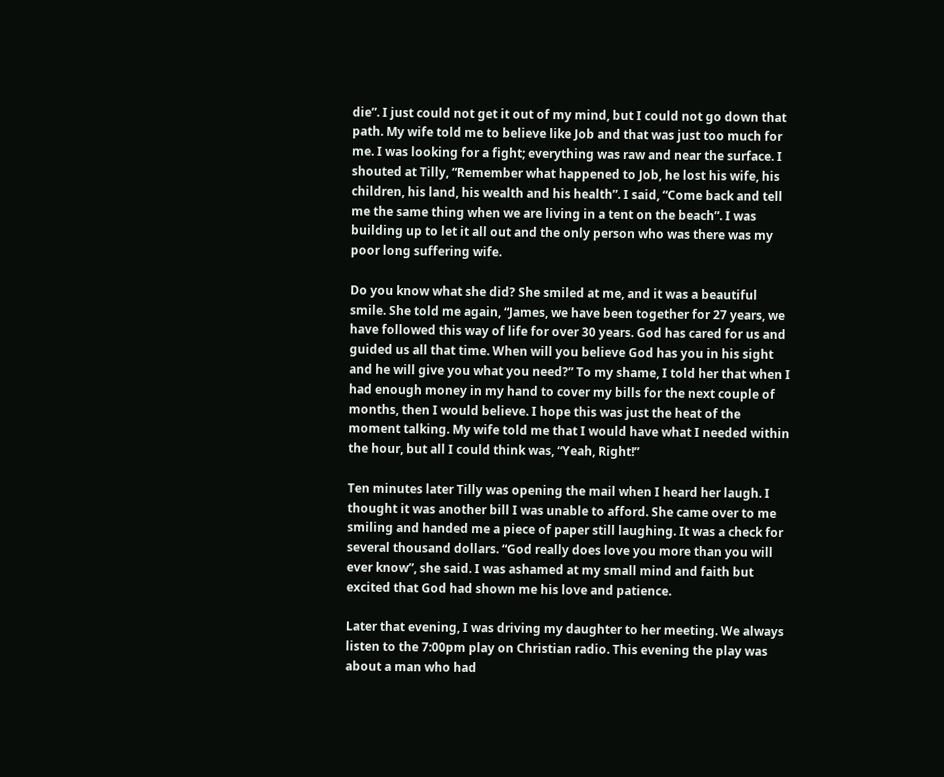die”. I just could not get it out of my mind, but I could not go down that path. My wife told me to believe like Job and that was just too much for me. I was looking for a fight; everything was raw and near the surface. I shouted at Tilly, “Remember what happened to Job, he lost his wife, his children, his land, his wealth and his health”. I said, “Come back and tell me the same thing when we are living in a tent on the beach”. I was building up to let it all out and the only person who was there was my poor long suffering wife.

Do you know what she did? She smiled at me, and it was a beautiful smile. She told me again, “James, we have been together for 27 years, we have followed this way of life for over 30 years. God has cared for us and guided us all that time. When will you believe God has you in his sight and he will give you what you need?” To my shame, I told her that when I had enough money in my hand to cover my bills for the next couple of months, then I would believe. I hope this was just the heat of the moment talking. My wife told me that I would have what I needed within the hour, but all I could think was, “Yeah, Right!”

Ten minutes later Tilly was opening the mail when I heard her laugh. I thought it was another bill I was unable to afford. She came over to me smiling and handed me a piece of paper still laughing. It was a check for several thousand dollars. “God really does love you more than you will ever know”, she said. I was ashamed at my small mind and faith but excited that God had shown me his love and patience.

Later that evening, I was driving my daughter to her meeting. We always listen to the 7:00pm play on Christian radio. This evening the play was about a man who had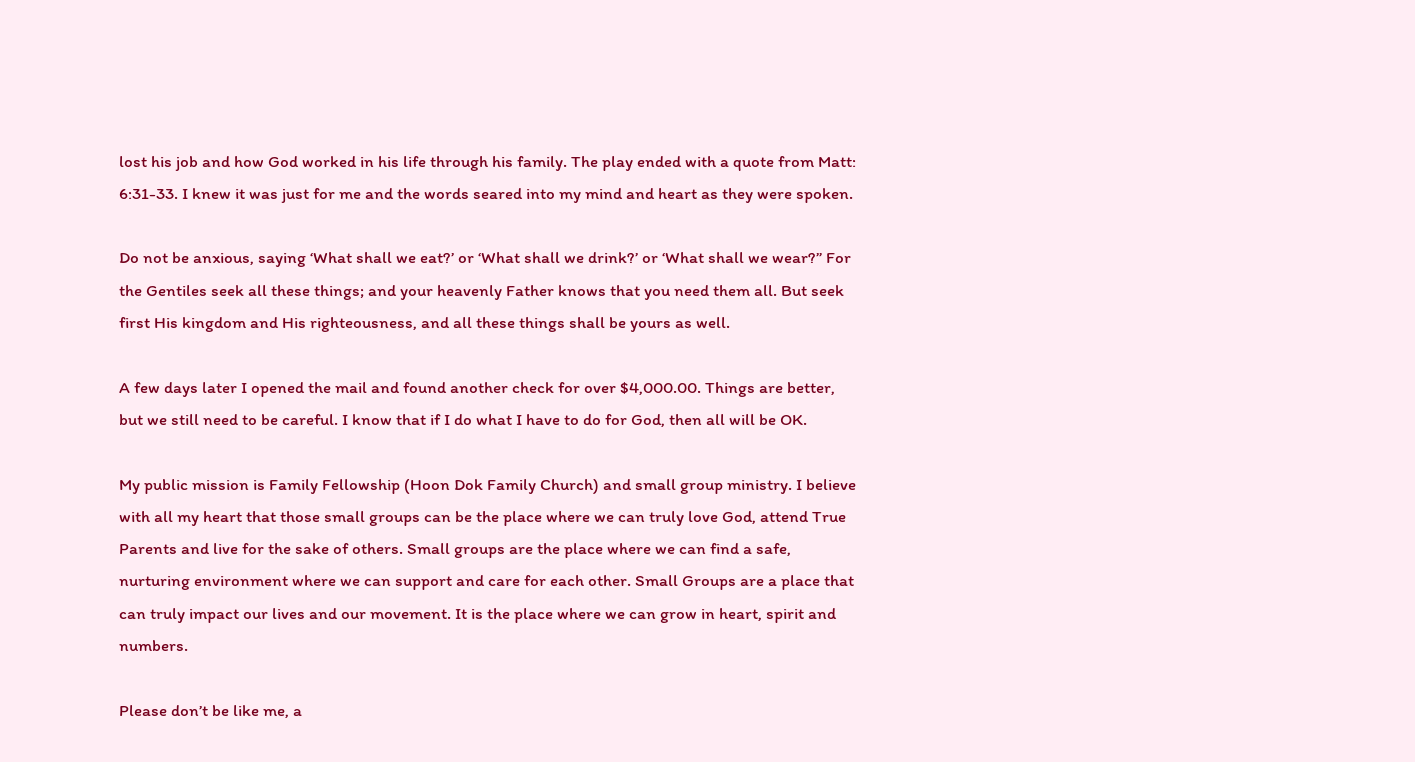lost his job and how God worked in his life through his family. The play ended with a quote from Matt: 6:31-33. I knew it was just for me and the words seared into my mind and heart as they were spoken.

Do not be anxious, saying ‘What shall we eat?’ or ‘What shall we drink?’ or ‘What shall we wear?” For the Gentiles seek all these things; and your heavenly Father knows that you need them all. But seek first His kingdom and His righteousness, and all these things shall be yours as well.

A few days later I opened the mail and found another check for over $4,000.00. Things are better, but we still need to be careful. I know that if I do what I have to do for God, then all will be OK.

My public mission is Family Fellowship (Hoon Dok Family Church) and small group ministry. I believe with all my heart that those small groups can be the place where we can truly love God, attend True Parents and live for the sake of others. Small groups are the place where we can find a safe, nurturing environment where we can support and care for each other. Small Groups are a place that can truly impact our lives and our movement. It is the place where we can grow in heart, spirit and numbers.

Please don’t be like me, a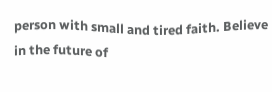person with small and tired faith. Believe in the future of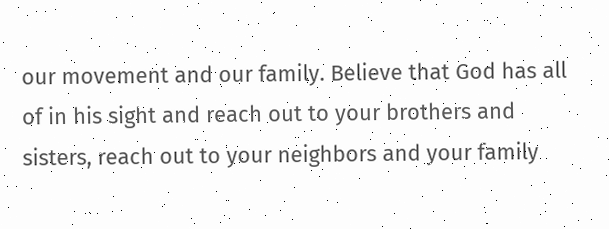our movement and our family. Believe that God has all of in his sight and reach out to your brothers and sisters, reach out to your neighbors and your family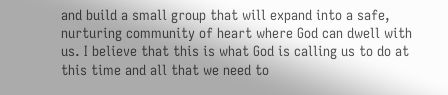and build a small group that will expand into a safe, nurturing community of heart where God can dwell with us. I believe that this is what God is calling us to do at this time and all that we need to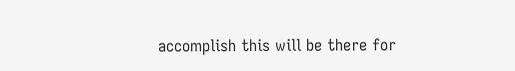accomplish this will be there for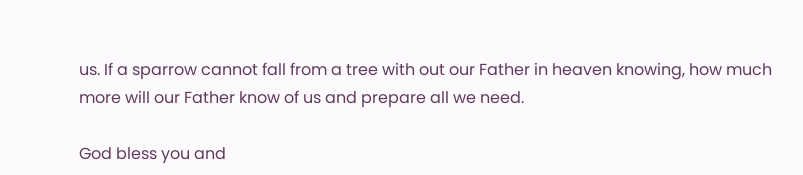us. If a sparrow cannot fall from a tree with out our Father in heaven knowing, how much more will our Father know of us and prepare all we need.

God bless you and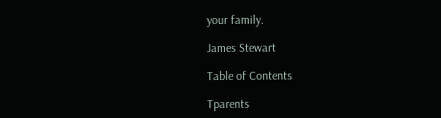your family.

James Stewart

Table of Contents

Tparents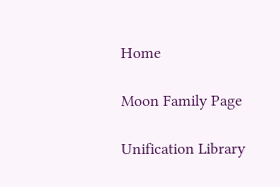Home

Moon Family Page

Unification Library